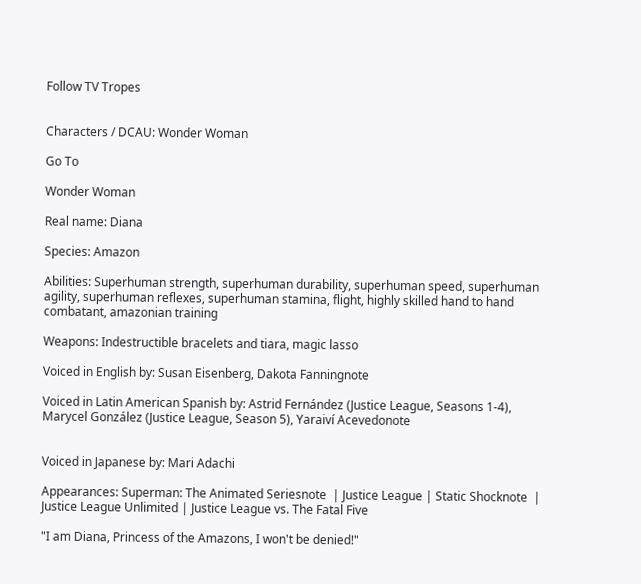Follow TV Tropes


Characters / DCAU: Wonder Woman

Go To

Wonder Woman

Real name: Diana

Species: Amazon

Abilities: Superhuman strength, superhuman durability, superhuman speed, superhuman agility, superhuman reflexes, superhuman stamina, flight, highly skilled hand to hand combatant, amazonian training

Weapons: Indestructible bracelets and tiara, magic lasso

Voiced in English by: Susan Eisenberg, Dakota Fanningnote

Voiced in Latin American Spanish by: Astrid Fernández (Justice League, Seasons 1-4), Marycel González (Justice League, Season 5), Yaraiví Acevedonote


Voiced in Japanese by: Mari Adachi

Appearances: Superman: The Animated Seriesnote  | Justice League | Static Shocknote  | Justice League Unlimited | Justice League vs. The Fatal Five

"I am Diana, Princess of the Amazons, I won't be denied!"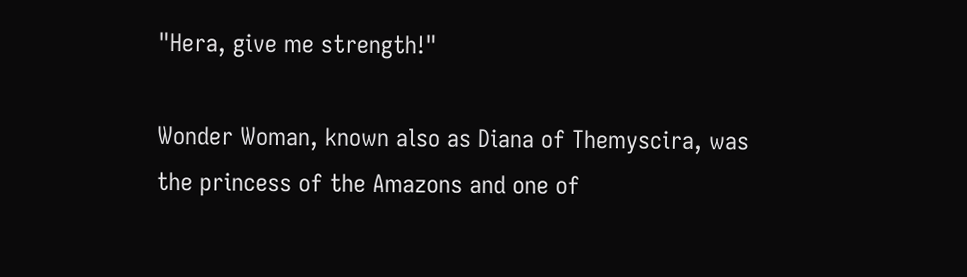"Hera, give me strength!"

Wonder Woman, known also as Diana of Themyscira, was the princess of the Amazons and one of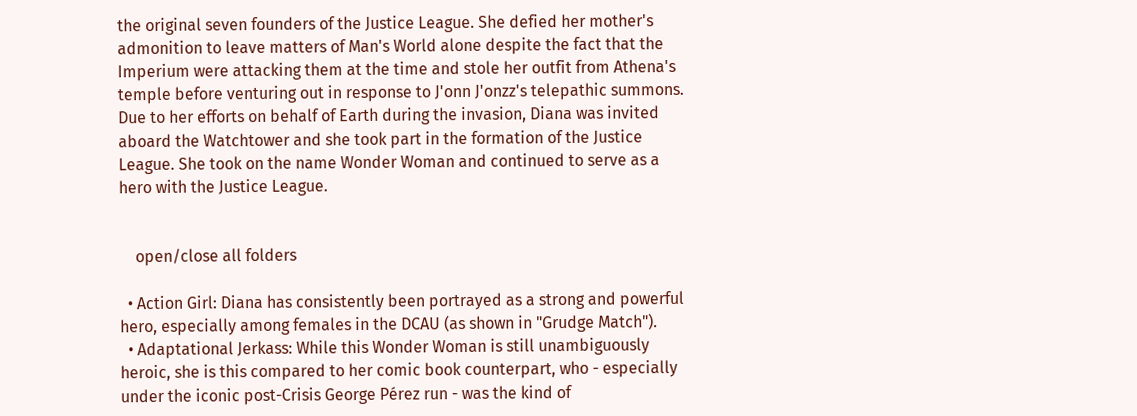the original seven founders of the Justice League. She defied her mother's admonition to leave matters of Man's World alone despite the fact that the Imperium were attacking them at the time and stole her outfit from Athena's temple before venturing out in response to J'onn J'onzz's telepathic summons. Due to her efforts on behalf of Earth during the invasion, Diana was invited aboard the Watchtower and she took part in the formation of the Justice League. She took on the name Wonder Woman and continued to serve as a hero with the Justice League.


    open/close all folders

  • Action Girl: Diana has consistently been portrayed as a strong and powerful hero, especially among females in the DCAU (as shown in "Grudge Match").
  • Adaptational Jerkass: While this Wonder Woman is still unambiguously heroic, she is this compared to her comic book counterpart, who - especially under the iconic post-Crisis George Pérez run - was the kind of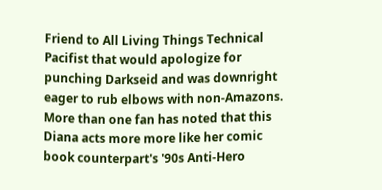Friend to All Living Things Technical Pacifist that would apologize for punching Darkseid and was downright eager to rub elbows with non-Amazons. More than one fan has noted that this Diana acts more more like her comic book counterpart's '90s Anti-Hero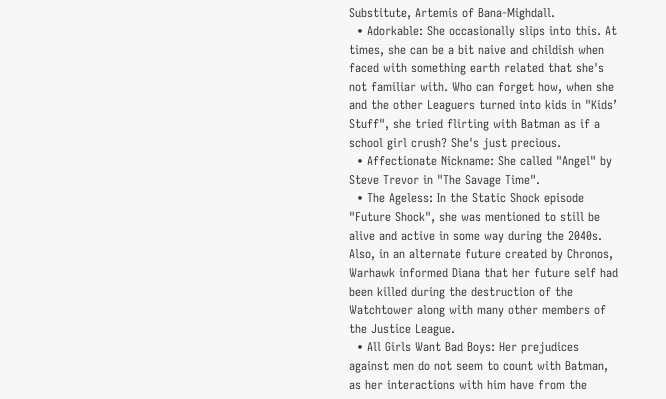Substitute, Artemis of Bana-Mighdall.
  • Adorkable: She occasionally slips into this. At times, she can be a bit naive and childish when faced with something earth related that she's not familiar with. Who can forget how, when she and the other Leaguers turned into kids in "Kids’ Stuff", she tried flirting with Batman as if a school girl crush? She's just precious.
  • Affectionate Nickname: She called "Angel" by Steve Trevor in "The Savage Time".
  • The Ageless: In the Static Shock episode "Future Shock", she was mentioned to still be alive and active in some way during the 2040s. Also, in an alternate future created by Chronos, Warhawk informed Diana that her future self had been killed during the destruction of the Watchtower along with many other members of the Justice League.
  • All Girls Want Bad Boys: Her prejudices against men do not seem to count with Batman, as her interactions with him have from the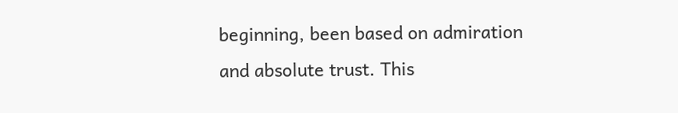beginning, been based on admiration and absolute trust. This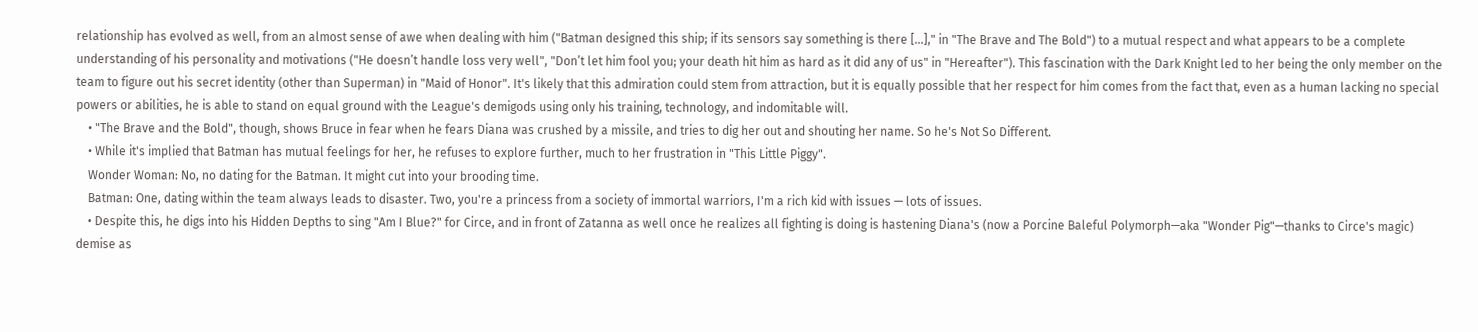relationship has evolved as well, from an almost sense of awe when dealing with him ("Batman designed this ship; if its sensors say something is there […]," in "The Brave and The Bold") to a mutual respect and what appears to be a complete understanding of his personality and motivations ("He doesn’t handle loss very well", "Don’t let him fool you; your death hit him as hard as it did any of us" in "Hereafter"). This fascination with the Dark Knight led to her being the only member on the team to figure out his secret identity (other than Superman) in "Maid of Honor". It's likely that this admiration could stem from attraction, but it is equally possible that her respect for him comes from the fact that, even as a human lacking no special powers or abilities, he is able to stand on equal ground with the League's demigods using only his training, technology, and indomitable will.
    • "The Brave and the Bold", though, shows Bruce in fear when he fears Diana was crushed by a missile, and tries to dig her out and shouting her name. So he's Not So Different.
    • While it's implied that Batman has mutual feelings for her, he refuses to explore further, much to her frustration in "This Little Piggy".
    Wonder Woman: No, no dating for the Batman. It might cut into your brooding time.
    Batman: One, dating within the team always leads to disaster. Two, you're a princess from a society of immortal warriors, I'm a rich kid with issues — lots of issues.
    • Despite this, he digs into his Hidden Depths to sing "Am I Blue?" for Circe, and in front of Zatanna as well once he realizes all fighting is doing is hastening Diana's (now a Porcine Baleful Polymorph—aka "Wonder Pig"—thanks to Circe's magic) demise as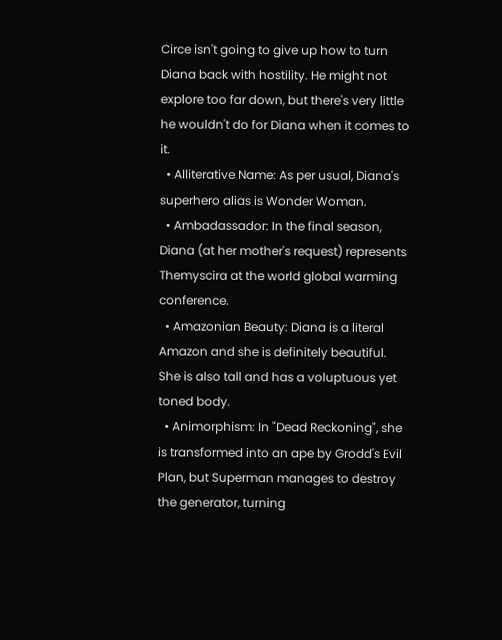Circe isn't going to give up how to turn Diana back with hostility. He might not explore too far down, but there's very little he wouldn't do for Diana when it comes to it.
  • Alliterative Name: As per usual, Diana's superhero alias is Wonder Woman.
  • Ambadassador: In the final season, Diana (at her mother's request) represents Themyscira at the world global warming conference.
  • Amazonian Beauty: Diana is a literal Amazon and she is definitely beautiful. She is also tall and has a voluptuous yet toned body.
  • Animorphism: In "Dead Reckoning", she is transformed into an ape by Grodd's Evil Plan, but Superman manages to destroy the generator, turning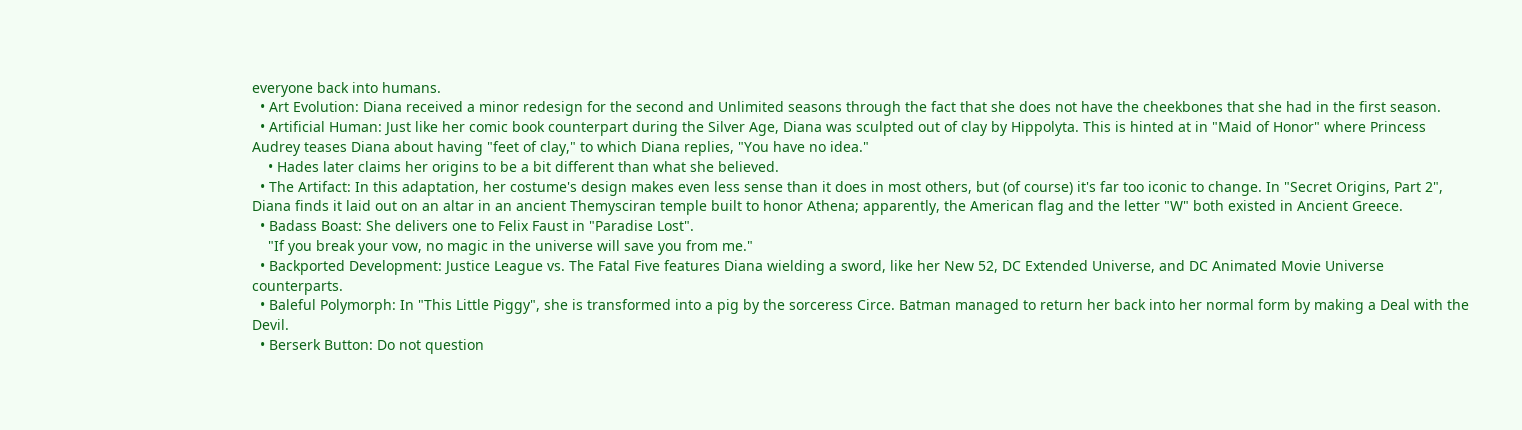everyone back into humans.
  • Art Evolution: Diana received a minor redesign for the second and Unlimited seasons through the fact that she does not have the cheekbones that she had in the first season.
  • Artificial Human: Just like her comic book counterpart during the Silver Age, Diana was sculpted out of clay by Hippolyta. This is hinted at in "Maid of Honor" where Princess Audrey teases Diana about having "feet of clay," to which Diana replies, "You have no idea."
    • Hades later claims her origins to be a bit different than what she believed.
  • The Artifact: In this adaptation, her costume's design makes even less sense than it does in most others, but (of course) it's far too iconic to change. In "Secret Origins, Part 2", Diana finds it laid out on an altar in an ancient Themysciran temple built to honor Athena; apparently, the American flag and the letter "W" both existed in Ancient Greece.
  • Badass Boast: She delivers one to Felix Faust in "Paradise Lost".
    "If you break your vow, no magic in the universe will save you from me."
  • Backported Development: Justice League vs. The Fatal Five features Diana wielding a sword, like her New 52, DC Extended Universe, and DC Animated Movie Universe counterparts.
  • Baleful Polymorph: In "This Little Piggy", she is transformed into a pig by the sorceress Circe. Batman managed to return her back into her normal form by making a Deal with the Devil.
  • Berserk Button: Do not question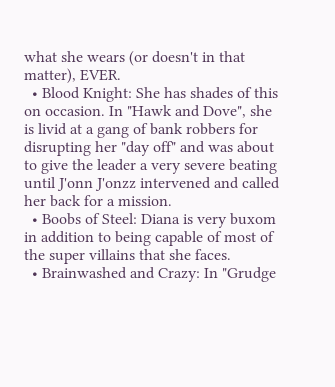what she wears (or doesn't in that matter), EVER.
  • Blood Knight: She has shades of this on occasion. In "Hawk and Dove", she is livid at a gang of bank robbers for disrupting her "day off" and was about to give the leader a very severe beating until J'onn J'onzz intervened and called her back for a mission.
  • Boobs of Steel: Diana is very buxom in addition to being capable of most of the super villains that she faces.
  • Brainwashed and Crazy: In "Grudge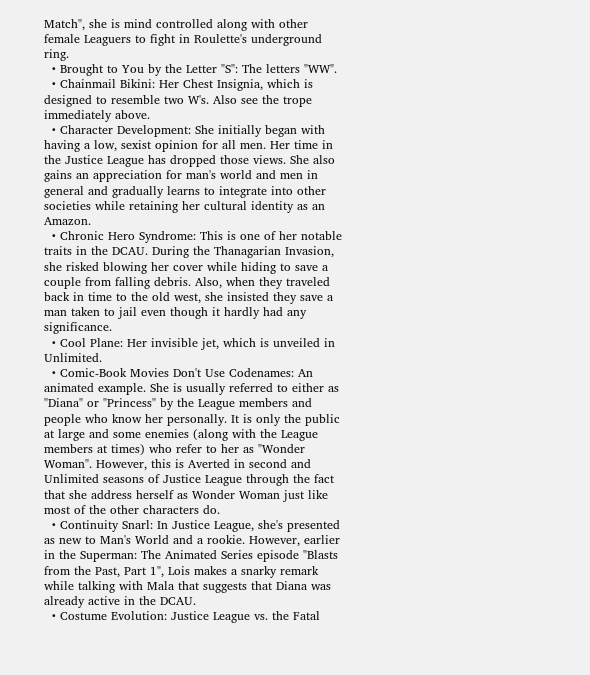Match", she is mind controlled along with other female Leaguers to fight in Roulette's underground ring.
  • Brought to You by the Letter "S": The letters "WW".
  • Chainmail Bikini: Her Chest Insignia, which is designed to resemble two W's. Also see the trope immediately above.
  • Character Development: She initially began with having a low, sexist opinion for all men. Her time in the Justice League has dropped those views. She also gains an appreciation for man's world and men in general and gradually learns to integrate into other societies while retaining her cultural identity as an Amazon.
  • Chronic Hero Syndrome: This is one of her notable traits in the DCAU. During the Thanagarian Invasion, she risked blowing her cover while hiding to save a couple from falling debris. Also, when they traveled back in time to the old west, she insisted they save a man taken to jail even though it hardly had any significance.
  • Cool Plane: Her invisible jet, which is unveiled in Unlimited.
  • Comic-Book Movies Don't Use Codenames: An animated example. She is usually referred to either as "Diana" or "Princess" by the League members and people who know her personally. It is only the public at large and some enemies (along with the League members at times) who refer to her as "Wonder Woman". However, this is Averted in second and Unlimited seasons of Justice League through the fact that she address herself as Wonder Woman just like most of the other characters do.
  • Continuity Snarl: In Justice League, she's presented as new to Man's World and a rookie. However, earlier in the Superman: The Animated Series episode "Blasts from the Past, Part 1", Lois makes a snarky remark while talking with Mala that suggests that Diana was already active in the DCAU.
  • Costume Evolution: Justice League vs. the Fatal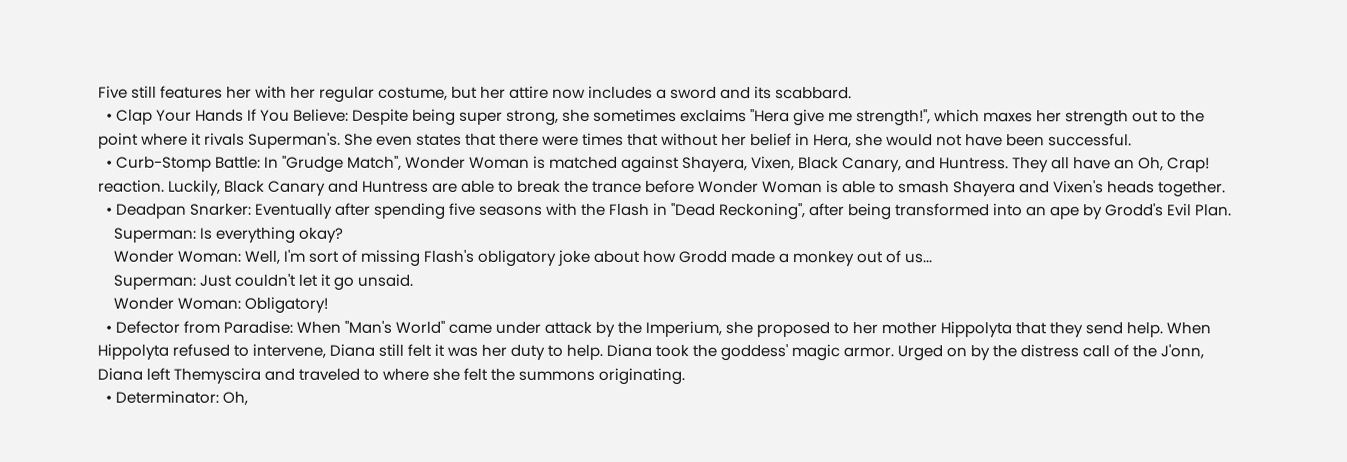Five still features her with her regular costume, but her attire now includes a sword and its scabbard.
  • Clap Your Hands If You Believe: Despite being super strong, she sometimes exclaims "Hera give me strength!", which maxes her strength out to the point where it rivals Superman's. She even states that there were times that without her belief in Hera, she would not have been successful.
  • Curb-Stomp Battle: In "Grudge Match", Wonder Woman is matched against Shayera, Vixen, Black Canary, and Huntress. They all have an Oh, Crap! reaction. Luckily, Black Canary and Huntress are able to break the trance before Wonder Woman is able to smash Shayera and Vixen's heads together.
  • Deadpan Snarker: Eventually after spending five seasons with the Flash in "Dead Reckoning", after being transformed into an ape by Grodd's Evil Plan.
    Superman: Is everything okay?
    Wonder Woman: Well, I'm sort of missing Flash's obligatory joke about how Grodd made a monkey out of us...
    Superman: Just couldn't let it go unsaid.
    Wonder Woman: Obligatory!
  • Defector from Paradise: When "Man's World" came under attack by the Imperium, she proposed to her mother Hippolyta that they send help. When Hippolyta refused to intervene, Diana still felt it was her duty to help. Diana took the goddess' magic armor. Urged on by the distress call of the J'onn, Diana left Themyscira and traveled to where she felt the summons originating.
  • Determinator: Oh,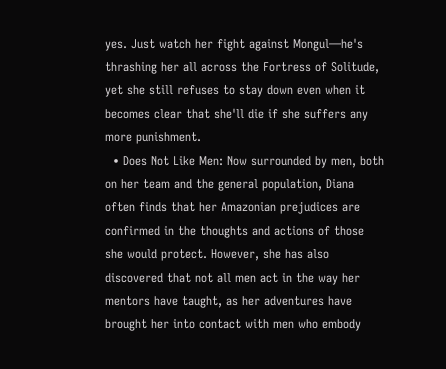yes. Just watch her fight against Mongul—he's thrashing her all across the Fortress of Solitude, yet she still refuses to stay down even when it becomes clear that she'll die if she suffers any more punishment.
  • Does Not Like Men: Now surrounded by men, both on her team and the general population, Diana often finds that her Amazonian prejudices are confirmed in the thoughts and actions of those she would protect. However, she has also discovered that not all men act in the way her mentors have taught, as her adventures have brought her into contact with men who embody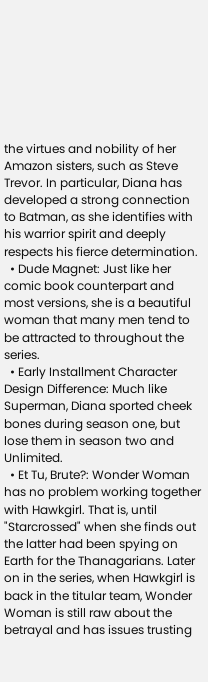the virtues and nobility of her Amazon sisters, such as Steve Trevor. In particular, Diana has developed a strong connection to Batman, as she identifies with his warrior spirit and deeply respects his fierce determination.
  • Dude Magnet: Just like her comic book counterpart and most versions, she is a beautiful woman that many men tend to be attracted to throughout the series.
  • Early Installment Character Design Difference: Much like Superman, Diana sported cheek bones during season one, but lose them in season two and Unlimited.
  • Et Tu, Brute?: Wonder Woman has no problem working together with Hawkgirl. That is, until "Starcrossed" when she finds out the latter had been spying on Earth for the Thanagarians. Later on in the series, when Hawkgirl is back in the titular team, Wonder Woman is still raw about the betrayal and has issues trusting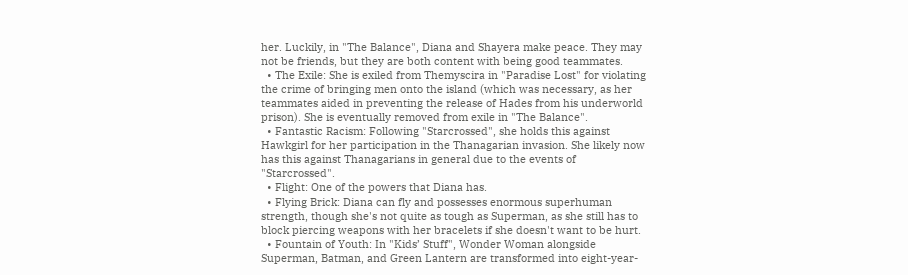her. Luckily, in "The Balance", Diana and Shayera make peace. They may not be friends, but they are both content with being good teammates.
  • The Exile: She is exiled from Themyscira in "Paradise Lost" for violating the crime of bringing men onto the island (which was necessary, as her teammates aided in preventing the release of Hades from his underworld prison). She is eventually removed from exile in "The Balance".
  • Fantastic Racism: Following "Starcrossed", she holds this against Hawkgirl for her participation in the Thanagarian invasion. She likely now has this against Thanagarians in general due to the events of "Starcrossed".
  • Flight: One of the powers that Diana has.
  • Flying Brick: Diana can fly and possesses enormous superhuman strength, though she's not quite as tough as Superman, as she still has to block piercing weapons with her bracelets if she doesn't want to be hurt.
  • Fountain of Youth: In "Kids’ Stuff", Wonder Woman alongside Superman, Batman, and Green Lantern are transformed into eight-year-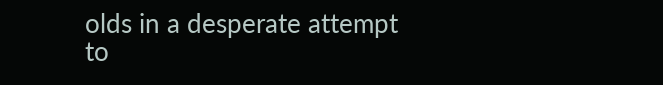olds in a desperate attempt to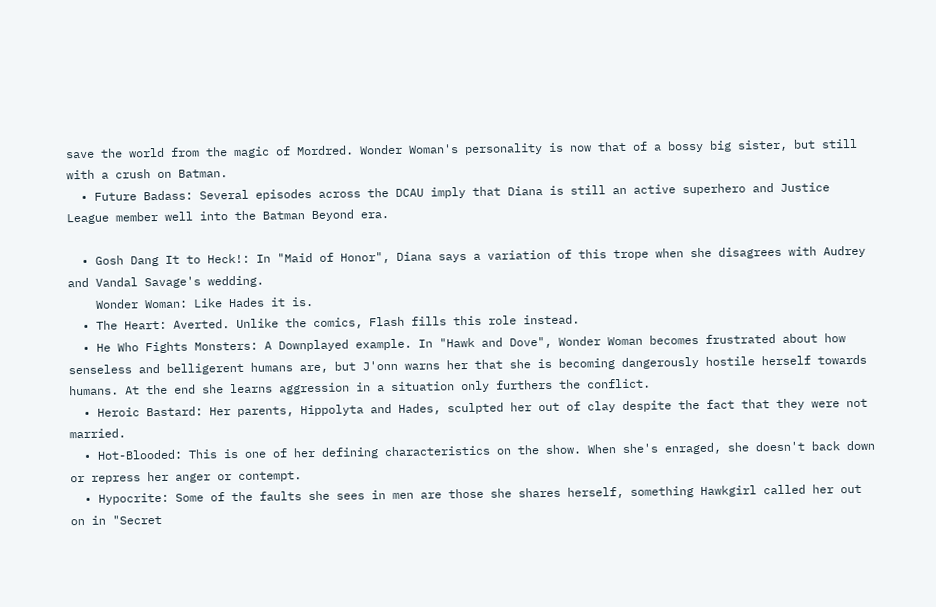save the world from the magic of Mordred. Wonder Woman's personality is now that of a bossy big sister, but still with a crush on Batman.
  • Future Badass: Several episodes across the DCAU imply that Diana is still an active superhero and Justice League member well into the Batman Beyond era.

  • Gosh Dang It to Heck!: In "Maid of Honor", Diana says a variation of this trope when she disagrees with Audrey and Vandal Savage's wedding.
    Wonder Woman: Like Hades it is.
  • The Heart: Averted. Unlike the comics, Flash fills this role instead.
  • He Who Fights Monsters: A Downplayed example. In "Hawk and Dove", Wonder Woman becomes frustrated about how senseless and belligerent humans are, but J'onn warns her that she is becoming dangerously hostile herself towards humans. At the end she learns aggression in a situation only furthers the conflict.
  • Heroic Bastard: Her parents, Hippolyta and Hades, sculpted her out of clay despite the fact that they were not married.
  • Hot-Blooded: This is one of her defining characteristics on the show. When she's enraged, she doesn't back down or repress her anger or contempt.
  • Hypocrite: Some of the faults she sees in men are those she shares herself, something Hawkgirl called her out on in "Secret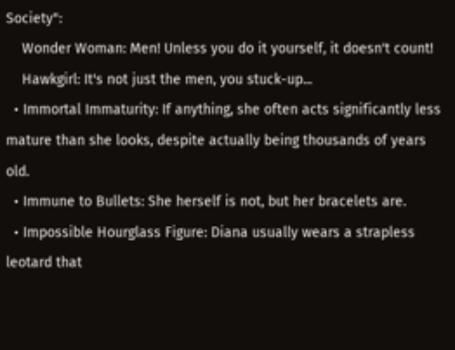Society":
    Wonder Woman: Men! Unless you do it yourself, it doesn't count!
    Hawkgirl: It's not just the men, you stuck-up...
  • Immortal Immaturity: If anything, she often acts significantly less mature than she looks, despite actually being thousands of years old.
  • Immune to Bullets: She herself is not, but her bracelets are.
  • Impossible Hourglass Figure: Diana usually wears a strapless leotard that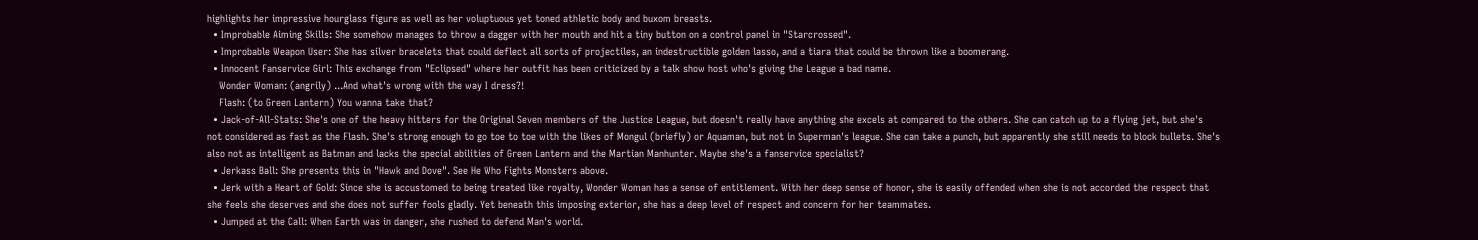highlights her impressive hourglass figure as well as her voluptuous yet toned athletic body and buxom breasts.
  • Improbable Aiming Skills: She somehow manages to throw a dagger with her mouth and hit a tiny button on a control panel in "Starcrossed".
  • Improbable Weapon User: She has silver bracelets that could deflect all sorts of projectiles, an indestructible golden lasso, and a tiara that could be thrown like a boomerang.
  • Innocent Fanservice Girl: This exchange from "Eclipsed" where her outfit has been criticized by a talk show host who's giving the League a bad name.
    Wonder Woman: (angrily) ...And what's wrong with the way I dress?!
    Flash: (to Green Lantern) You wanna take that?
  • Jack-of-All-Stats: She's one of the heavy hitters for the Original Seven members of the Justice League, but doesn't really have anything she excels at compared to the others. She can catch up to a flying jet, but she's not considered as fast as the Flash. She's strong enough to go toe to toe with the likes of Mongul (briefly) or Aquaman, but not in Superman's league. She can take a punch, but apparently she still needs to block bullets. She's also not as intelligent as Batman and lacks the special abilities of Green Lantern and the Martian Manhunter. Maybe she's a fanservice specialist?
  • Jerkass Ball: She presents this in "Hawk and Dove". See He Who Fights Monsters above.
  • Jerk with a Heart of Gold: Since she is accustomed to being treated like royalty, Wonder Woman has a sense of entitlement. With her deep sense of honor, she is easily offended when she is not accorded the respect that she feels she deserves and she does not suffer fools gladly. Yet beneath this imposing exterior, she has a deep level of respect and concern for her teammates.
  • Jumped at the Call: When Earth was in danger, she rushed to defend Man's world.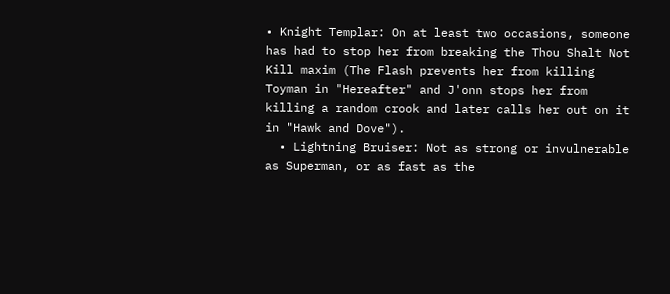• Knight Templar: On at least two occasions, someone has had to stop her from breaking the Thou Shalt Not Kill maxim (The Flash prevents her from killing Toyman in "Hereafter" and J'onn stops her from killing a random crook and later calls her out on it in "Hawk and Dove").
  • Lightning Bruiser: Not as strong or invulnerable as Superman, or as fast as the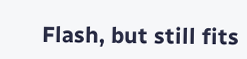Flash, but still fits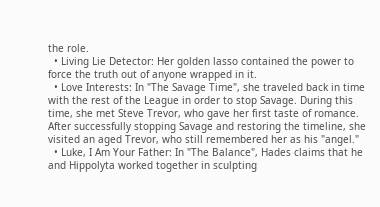the role.
  • Living Lie Detector: Her golden lasso contained the power to force the truth out of anyone wrapped in it.
  • Love Interests: In "The Savage Time", she traveled back in time with the rest of the League in order to stop Savage. During this time, she met Steve Trevor, who gave her first taste of romance. After successfully stopping Savage and restoring the timeline, she visited an aged Trevor, who still remembered her as his "angel."
  • Luke, I Am Your Father: In "The Balance", Hades claims that he and Hippolyta worked together in sculpting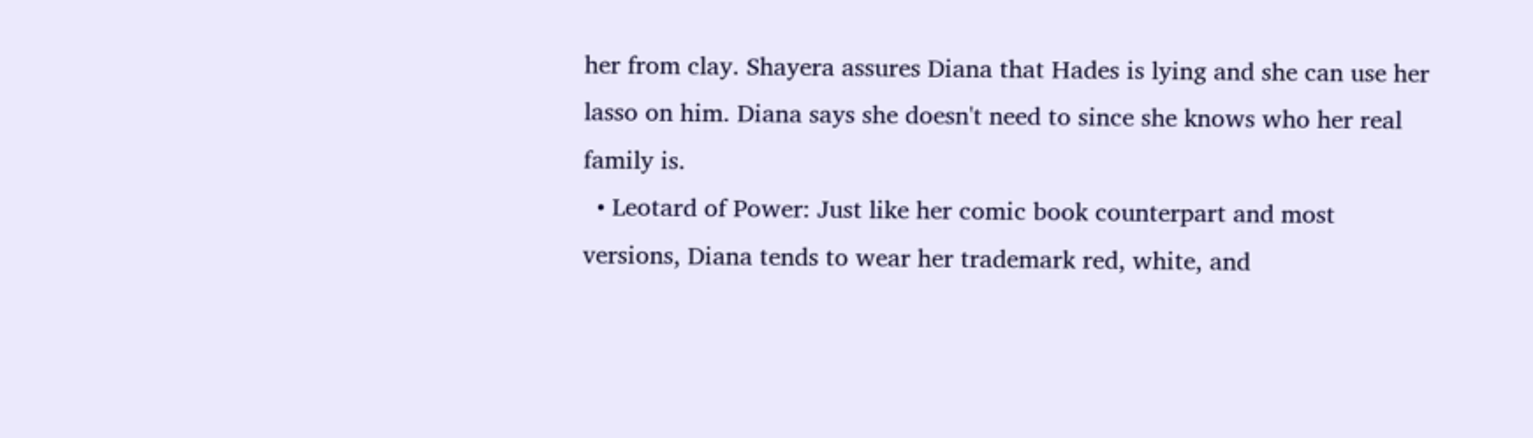her from clay. Shayera assures Diana that Hades is lying and she can use her lasso on him. Diana says she doesn't need to since she knows who her real family is.
  • Leotard of Power: Just like her comic book counterpart and most versions, Diana tends to wear her trademark red, white, and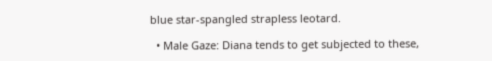blue star-spangled strapless leotard.

  • Male Gaze: Diana tends to get subjected to these,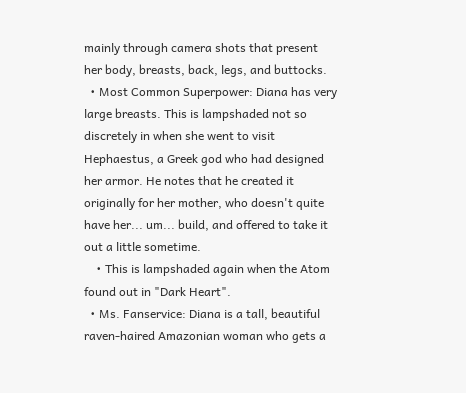mainly through camera shots that present her body, breasts, back, legs, and buttocks.
  • Most Common Superpower: Diana has very large breasts. This is lampshaded not so discretely in when she went to visit Hephaestus, a Greek god who had designed her armor. He notes that he created it originally for her mother, who doesn't quite have her... um... build, and offered to take it out a little sometime.
    • This is lampshaded again when the Atom found out in "Dark Heart".
  • Ms. Fanservice: Diana is a tall, beautiful raven-haired Amazonian woman who gets a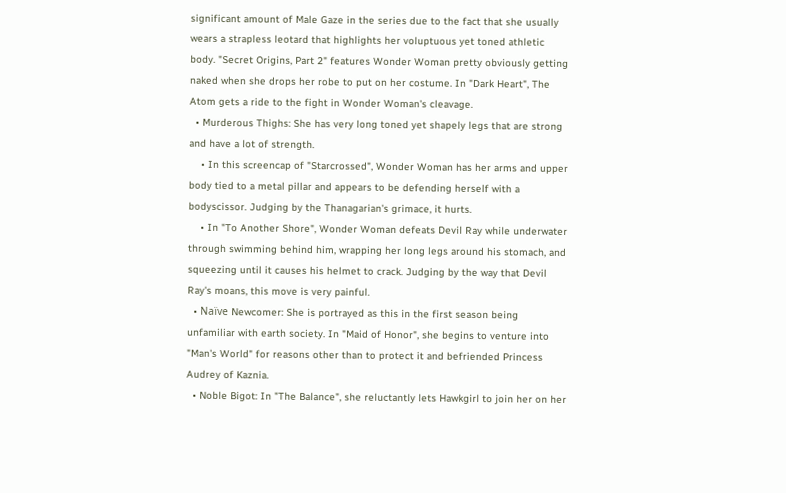significant amount of Male Gaze in the series due to the fact that she usually wears a strapless leotard that highlights her voluptuous yet toned athletic body. "Secret Origins, Part 2" features Wonder Woman pretty obviously getting naked when she drops her robe to put on her costume. In "Dark Heart", The Atom gets a ride to the fight in Wonder Woman's cleavage.
  • Murderous Thighs: She has very long toned yet shapely legs that are strong and have a lot of strength.
    • In this screencap of "Starcrossed", Wonder Woman has her arms and upper body tied to a metal pillar and appears to be defending herself with a bodyscissor. Judging by the Thanagarian's grimace, it hurts.
    • In "To Another Shore", Wonder Woman defeats Devil Ray while underwater through swimming behind him, wrapping her long legs around his stomach, and squeezing until it causes his helmet to crack. Judging by the way that Devil Ray's moans, this move is very painful.
  • Naïve Newcomer: She is portrayed as this in the first season being unfamiliar with earth society. In "Maid of Honor", she begins to venture into "Man's World" for reasons other than to protect it and befriended Princess Audrey of Kaznia.
  • Noble Bigot: In "The Balance", she reluctantly lets Hawkgirl to join her on her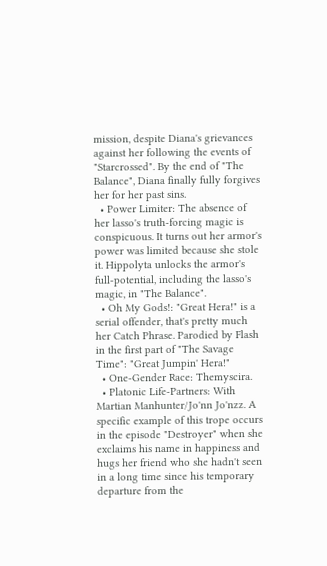mission, despite Diana's grievances against her following the events of "Starcrossed". By the end of "The Balance", Diana finally fully forgives her for her past sins.
  • Power Limiter: The absence of her lasso's truth-forcing magic is conspicuous. It turns out her armor's power was limited because she stole it. Hippolyta unlocks the armor's full-potential, including the lasso's magic, in "The Balance".
  • Oh My Gods!: "Great Hera!" is a serial offender, that's pretty much her Catch Phrase. Parodied by Flash in the first part of "The Savage Time": "Great Jumpin' Hera!"
  • One-Gender Race: Themyscira.
  • Platonic Life-Partners: With Martian Manhunter/Jo'nn Jo'nzz. A specific example of this trope occurs in the episode "Destroyer" when she exclaims his name in happiness and hugs her friend who she hadn't seen in a long time since his temporary departure from the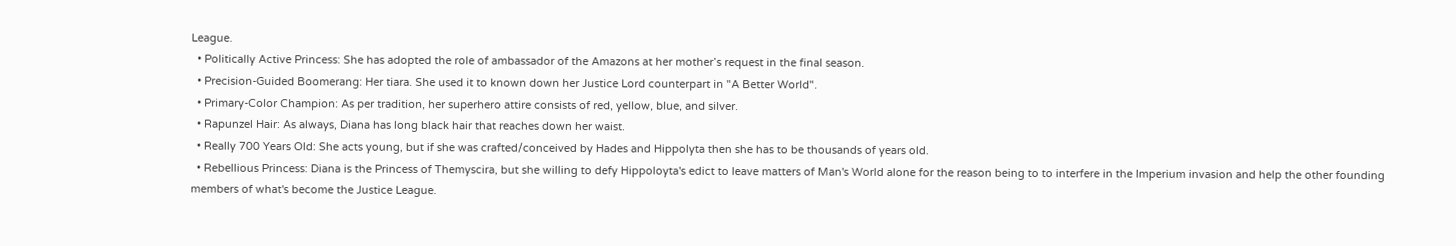League.
  • Politically Active Princess: She has adopted the role of ambassador of the Amazons at her mother’s request in the final season.
  • Precision-Guided Boomerang: Her tiara. She used it to known down her Justice Lord counterpart in "A Better World".
  • Primary-Color Champion: As per tradition, her superhero attire consists of red, yellow, blue, and silver.
  • Rapunzel Hair: As always, Diana has long black hair that reaches down her waist.
  • Really 700 Years Old: She acts young, but if she was crafted/conceived by Hades and Hippolyta then she has to be thousands of years old.
  • Rebellious Princess: Diana is the Princess of Themyscira, but she willing to defy Hippoloyta's edict to leave matters of Man's World alone for the reason being to to interfere in the Imperium invasion and help the other founding members of what's become the Justice League.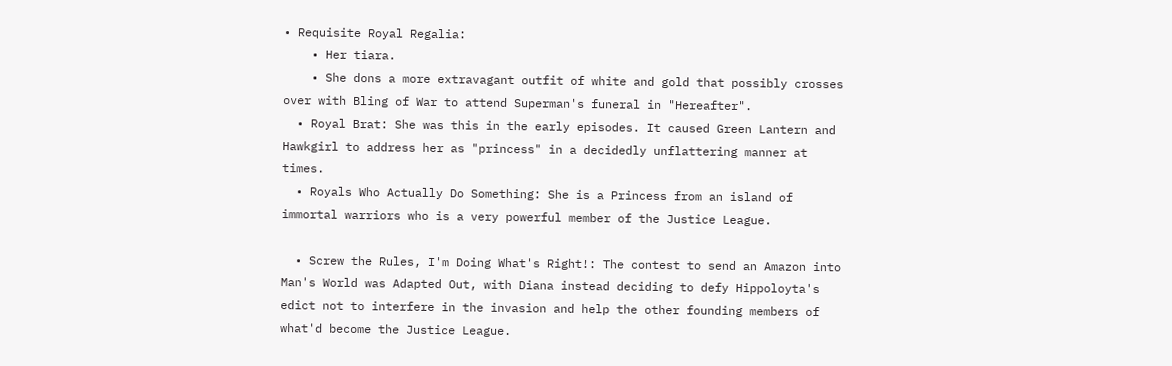• Requisite Royal Regalia:
    • Her tiara.
    • She dons a more extravagant outfit of white and gold that possibly crosses over with Bling of War to attend Superman's funeral in "Hereafter".
  • Royal Brat: She was this in the early episodes. It caused Green Lantern and Hawkgirl to address her as "princess" in a decidedly unflattering manner at times.
  • Royals Who Actually Do Something: She is a Princess from an island of immortal warriors who is a very powerful member of the Justice League.

  • Screw the Rules, I'm Doing What's Right!: The contest to send an Amazon into Man's World was Adapted Out, with Diana instead deciding to defy Hippoloyta's edict not to interfere in the invasion and help the other founding members of what'd become the Justice League.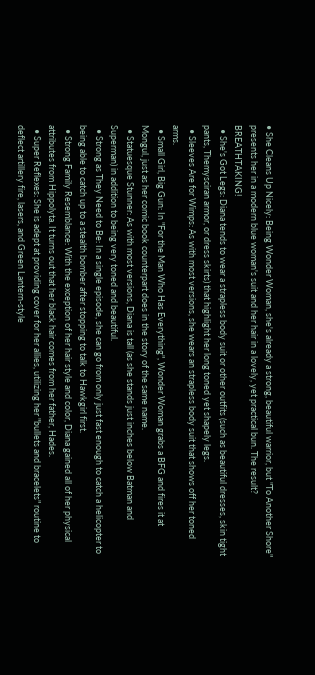• She Cleans Up Nicely: Being Wonder Woman, she's already a strong, beautiful warrior, but "To Another Shore" presents her in a modern blue woman's suit and her hair in a lovely, yet practical bun. The result? BREATHTAKING!
  • She's Got Legs: Diana tends to wear a strapless body suit or other outfits (such as beautiful dresses, skin tight pants, Themysciran armor, or dress skirts) that highlight her long toned yet shapely legs.
  • Sleeves Are for Wimps: As with most versions, she wears an strapless body suit that shows off her toned arms.
  • Small Girl, Big Gun: In "For the Man Who Has Everything", Wonder Woman grabs a BFG and fires it at Mongul, just as her comic book counterpart does in the story of the same name.
  • Statuesque Stunner: As with most versions, Diana is tall (as she stands just inches below Batman and Superman) in addition to being very toned and beautiful.
  • Strong as They Need to Be: In a single episode, she can go from only just fast enough to catch a helicopter to being able to catch up to a stealth bomber after stopping to talk to Hawkgirl first.
  • Strong Family Resemblance: With the exception of her hair style and color, Diana gained all of her physical attributes from Hippolyta. It turns out that her black hair comes from her father, Hades.
  • Super Reflexes: She is adept at providing cover for her allies, utilizing her "bullets and bracelets" routine to deflect artillery fire, lasers, and Green Lantern-style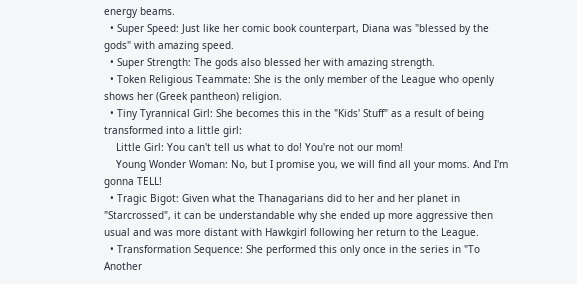energy beams.
  • Super Speed: Just like her comic book counterpart, Diana was "blessed by the gods" with amazing speed.
  • Super Strength: The gods also blessed her with amazing strength.
  • Token Religious Teammate: She is the only member of the League who openly shows her (Greek pantheon) religion.
  • Tiny Tyrannical Girl: She becomes this in the "Kids' Stuff" as a result of being transformed into a little girl:
    Little Girl: You can't tell us what to do! You're not our mom!
    Young Wonder Woman: No, but I promise you, we will find all your moms. And I'm gonna TELL!
  • Tragic Bigot: Given what the Thanagarians did to her and her planet in "Starcrossed", it can be understandable why she ended up more aggressive then usual and was more distant with Hawkgirl following her return to the League.
  • Transformation Sequence: She performed this only once in the series in "To Another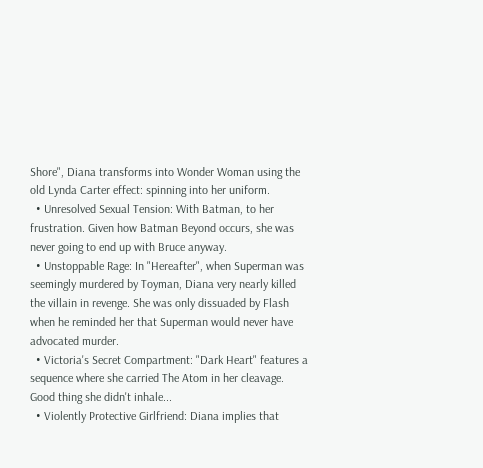Shore", Diana transforms into Wonder Woman using the old Lynda Carter effect: spinning into her uniform.
  • Unresolved Sexual Tension: With Batman, to her frustration. Given how Batman Beyond occurs, she was never going to end up with Bruce anyway.
  • Unstoppable Rage: In "Hereafter", when Superman was seemingly murdered by Toyman, Diana very nearly killed the villain in revenge. She was only dissuaded by Flash when he reminded her that Superman would never have advocated murder.
  • Victoria's Secret Compartment: "Dark Heart" features a sequence where she carried The Atom in her cleavage. Good thing she didn't inhale...
  • Violently Protective Girlfriend: Diana implies that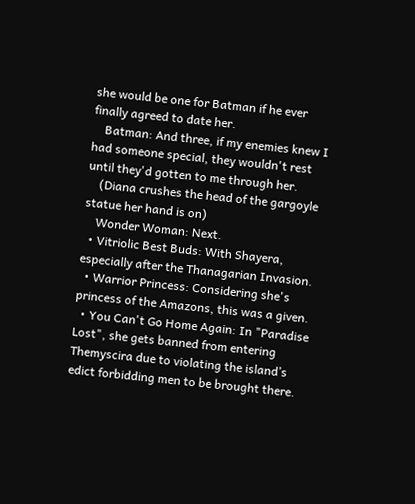she would be one for Batman if he ever finally agreed to date her.
    Batman: And three, if my enemies knew I had someone special, they wouldn't rest until they'd gotten to me through her.
    (Diana crushes the head of the gargoyle statue her hand is on)
    Wonder Woman: Next.
  • Vitriolic Best Buds: With Shayera, especially after the Thanagarian Invasion.
  • Warrior Princess: Considering she's princess of the Amazons, this was a given.
  • You Can't Go Home Again: In "Paradise Lost", she gets banned from entering Themyscira due to violating the island’s edict forbidding men to be brought there.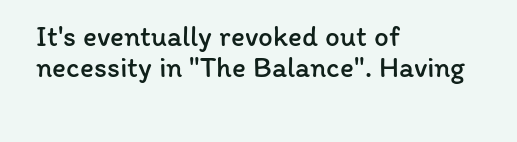It's eventually revoked out of necessity in "The Balance". Having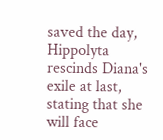saved the day, Hippolyta rescinds Diana's exile at last, stating that she will face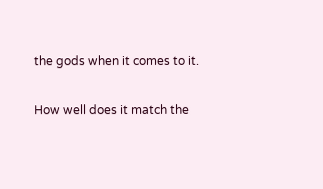the gods when it comes to it.

How well does it match the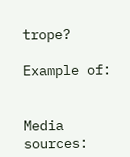trope?

Example of:


Media sources: